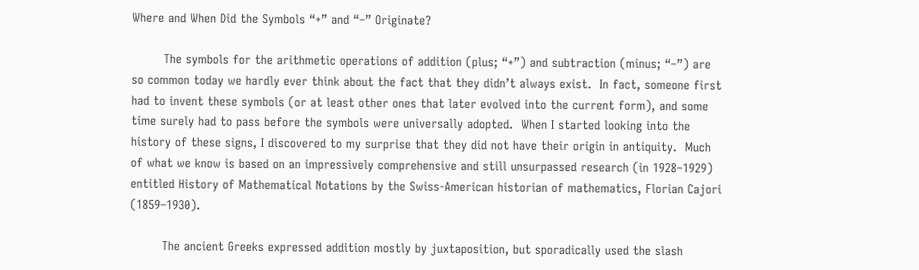Where and When Did the Symbols “+” and “–” Originate?

        The symbols for the arithmetic operations of addition (plus; “+”) and subtraction (minus; “–”) are so common today we hardly ever think about the fact that they didn’t always exist.  In fact, someone first had to invent these symbols (or at least other ones that later evolved into the current form), and some time surely had to pass before the symbols were universally adopted.  When I started looking into the history of these signs, I discovered to my surprise that they did not have their origin in antiquity.  Much of what we know is based on an impressively comprehensive and still unsurpassed research (in 1928–1929) entitled History of Mathematical Notations by the Swiss-American historian of mathematics, Florian Cajori (1859–1930).

        The ancient Greeks expressed addition mostly by juxtaposition, but sporadically used the slash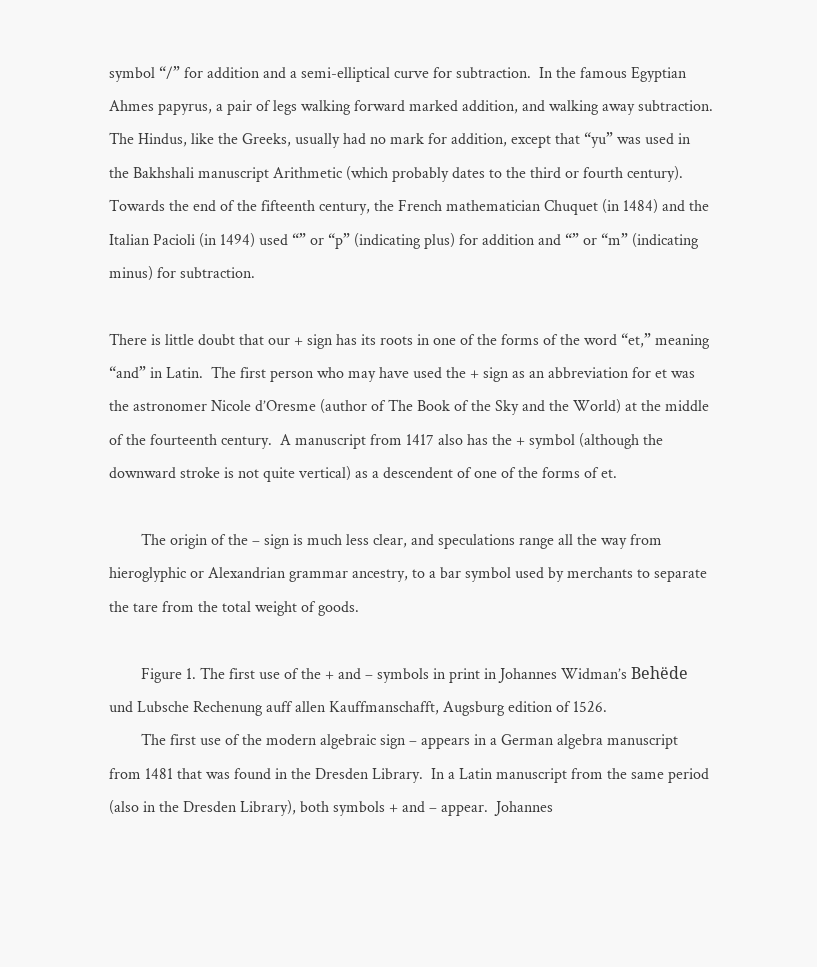symbol “/” for addition and a semi-elliptical curve for subtraction.  In the famous Egyptian Ahmes papyrus, a pair of legs walking forward marked addition, and walking away subtraction.  The Hindus, like the Greeks, usually had no mark for addition, except that “yu” was used in the Bakhshali manuscript Arithmetic (which probably dates to the third or fourth century).  Towards the end of the fifteenth century, the French mathematician Chuquet (in 1484) and the Italian Pacioli (in 1494) used “” or “p” (indicating plus) for addition and “” or “m” (indicating minus) for subtraction.

There is little doubt that our + sign has its roots in one of the forms of the word “et,” meaning “and” in Latin.  The first person who may have used the + sign as an abbreviation for et was the astronomer Nicole d’Oresme (author of The Book of the Sky and the World) at the middle of the fourteenth century.  A manuscript from 1417 also has the + symbol (although the downward stroke is not quite vertical) as a descendent of one of the forms of et.

        The origin of the – sign is much less clear, and speculations range all the way from hieroglyphic or Alexandrian grammar ancestry, to a bar symbol used by merchants to separate the tare from the total weight of goods.

        Figure 1. The first use of the + and – symbols in print in Johannes Widman’s Behëde und Lubsche Rechenung auff allen Kauffmanschafft, Augsburg edition of 1526.
        The first use of the modern algebraic sign – appears in a German algebra manuscript from 1481 that was found in the Dresden Library.  In a Latin manuscript from the same period (also in the Dresden Library), both symbols + and – appear.  Johannes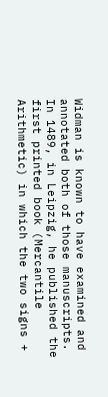Widman is known to have examined and annotated both of those manuscripts.  In 1489, in Leipzig, he published the first printed book (Mercantile Arithmetic) in which the two signs +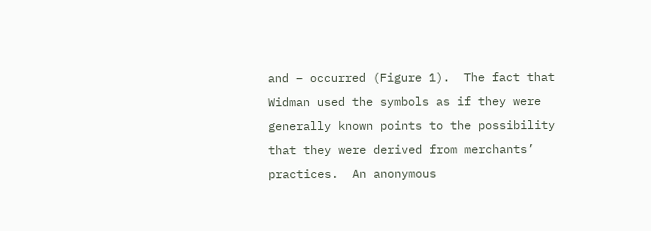and – occurred (Figure 1).  The fact that Widman used the symbols as if they were generally known points to the possibility that they were derived from merchants’ practices.  An anonymous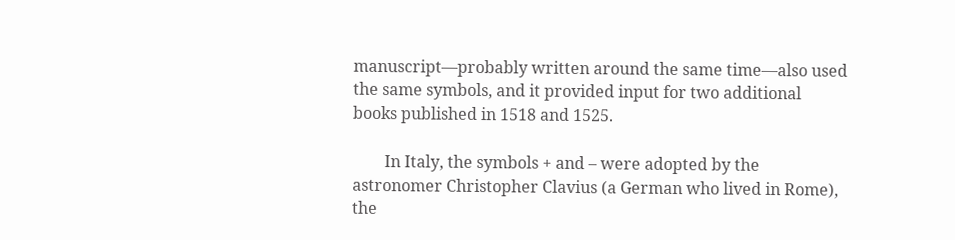manuscript—probably written around the same time—also used the same symbols, and it provided input for two additional books published in 1518 and 1525.

        In Italy, the symbols + and – were adopted by the astronomer Christopher Clavius (a German who lived in Rome), the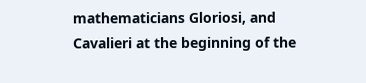mathematicians Gloriosi, and Cavalieri at the beginning of the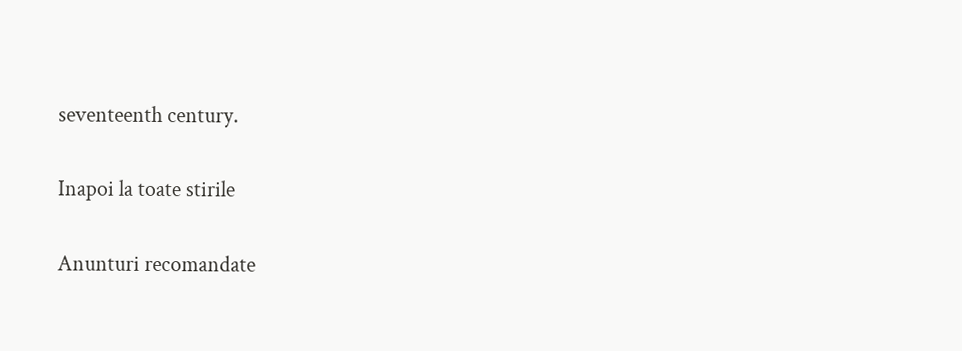seventeenth century.

Inapoi la toate stirile

Anunturi recomandate